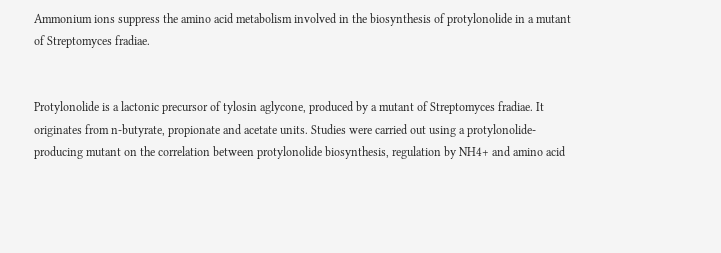Ammonium ions suppress the amino acid metabolism involved in the biosynthesis of protylonolide in a mutant of Streptomyces fradiae.


Protylonolide is a lactonic precursor of tylosin aglycone, produced by a mutant of Streptomyces fradiae. It originates from n-butyrate, propionate and acetate units. Studies were carried out using a protylonolide-producing mutant on the correlation between protylonolide biosynthesis, regulation by NH4+ and amino acid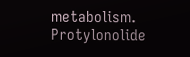metabolism. Protylonolide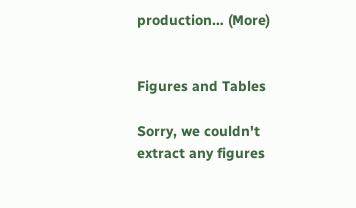production… (More)


Figures and Tables

Sorry, we couldn't extract any figures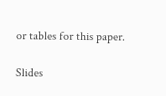or tables for this paper.

Slides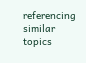referencing similar topics